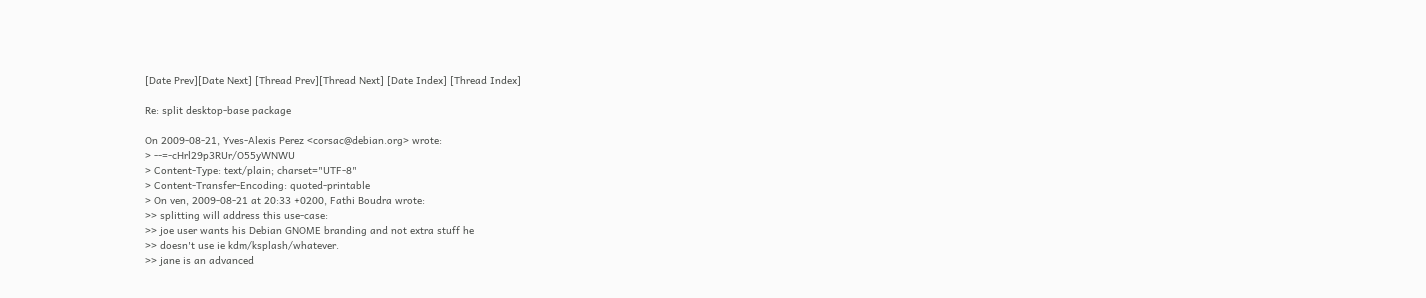[Date Prev][Date Next] [Thread Prev][Thread Next] [Date Index] [Thread Index]

Re: split desktop-base package

On 2009-08-21, Yves-Alexis Perez <corsac@debian.org> wrote:
> --=-cHrl29p3RUr/O55yWNWU
> Content-Type: text/plain; charset="UTF-8"
> Content-Transfer-Encoding: quoted-printable
> On ven, 2009-08-21 at 20:33 +0200, Fathi Boudra wrote:
>> splitting will address this use-case:
>> joe user wants his Debian GNOME branding and not extra stuff he
>> doesn't use ie kdm/ksplash/whatever.
>> jane is an advanced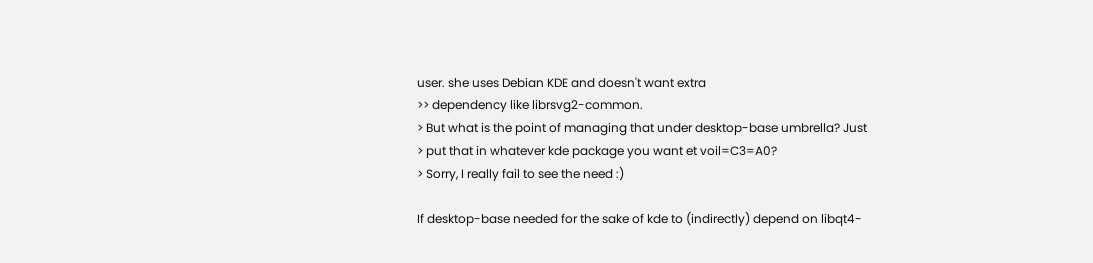user. she uses Debian KDE and doesn't want extra
>> dependency like librsvg2-common.
> But what is the point of managing that under desktop-base umbrella? Just
> put that in whatever kde package you want et voil=C3=A0?
> Sorry, I really fail to see the need :)

If desktop-base needed for the sake of kde to (indirectly) depend on libqt4-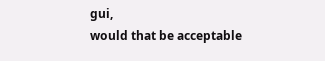gui,
would that be acceptable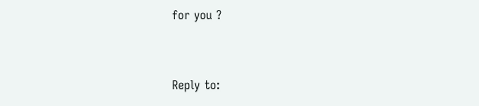for you ?


Reply to: